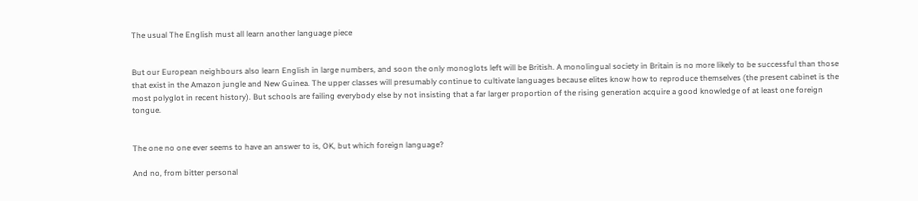The usual The English must all learn another language piece


But our European neighbours also learn English in large numbers, and soon the only monoglots left will be British. A monolingual society in Britain is no more likely to be successful than those that exist in the Amazon jungle and New Guinea. The upper classes will presumably continue to cultivate languages because elites know how to reproduce themselves (the present cabinet is the most polyglot in recent history). But schools are failing everybody else by not insisting that a far larger proportion of the rising generation acquire a good knowledge of at least one foreign tongue.


The one no one ever seems to have an answer to is, OK, but which foreign language?

And no, from bitter personal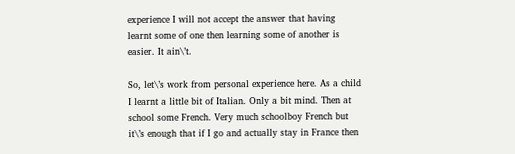experience I will not accept the answer that having learnt some of one then learning some of another is easier. It ain\’t.

So, let\’s work from personal experience here. As a child I learnt a little bit of Italian. Only a bit mind. Then at school some French. Very much schoolboy French but it\’s enough that if I go and actually stay in France then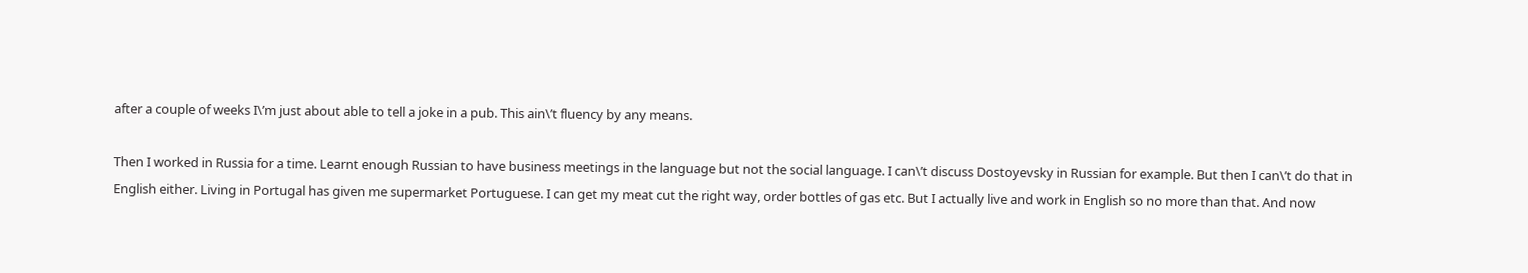after a couple of weeks I\’m just about able to tell a joke in a pub. This ain\’t fluency by any means.

Then I worked in Russia for a time. Learnt enough Russian to have business meetings in the language but not the social language. I can\’t discuss Dostoyevsky in Russian for example. But then I can\’t do that in English either. Living in Portugal has given me supermarket Portuguese. I can get my meat cut the right way, order bottles of gas etc. But I actually live and work in English so no more than that. And now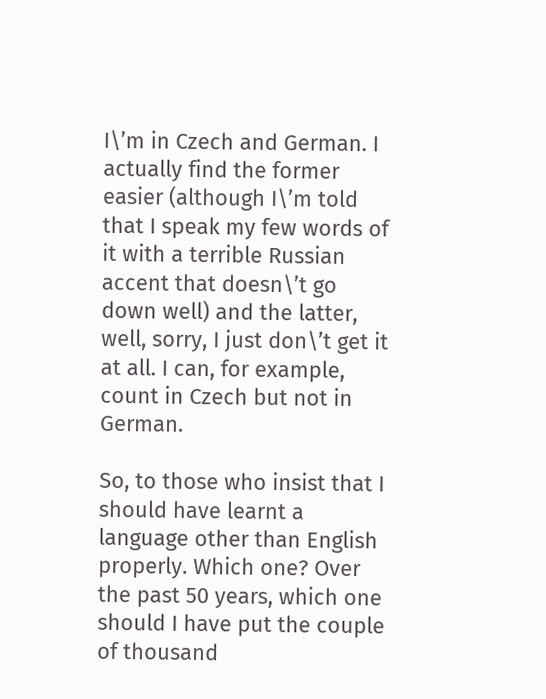I\’m in Czech and German. I actually find the former easier (although I\’m told that I speak my few words of it with a terrible Russian accent that doesn\’t go down well) and the latter, well, sorry, I just don\’t get it at all. I can, for example, count in Czech but not in German.

So, to those who insist that I should have learnt a language other than English properly. Which one? Over the past 50 years, which one should I have put the couple of thousand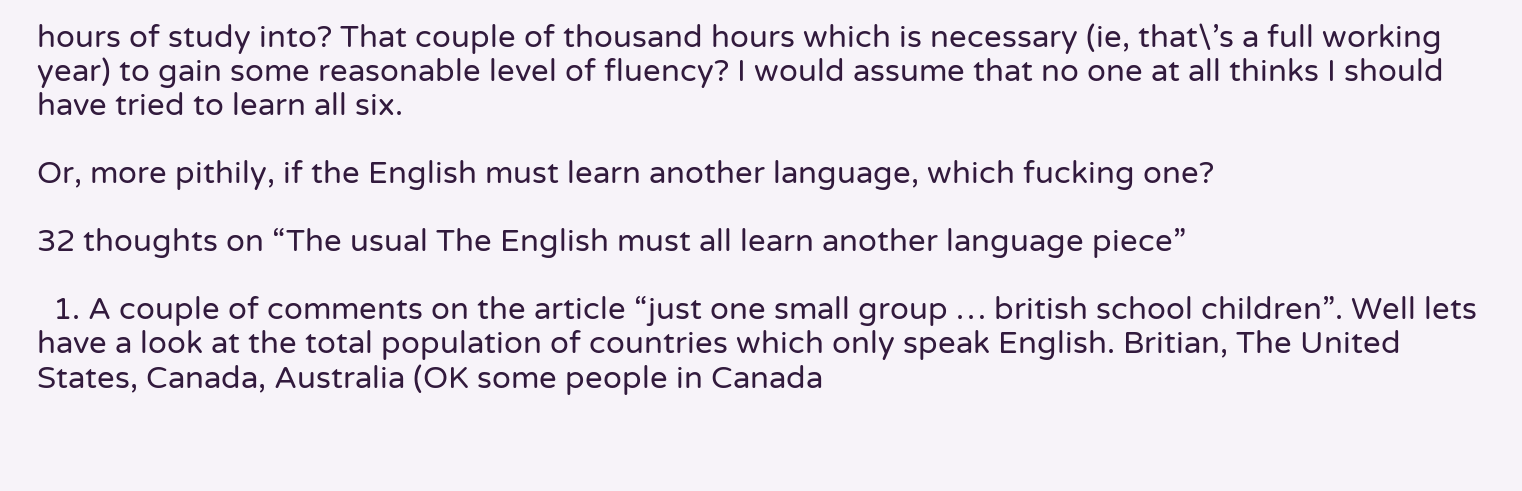hours of study into? That couple of thousand hours which is necessary (ie, that\’s a full working year) to gain some reasonable level of fluency? I would assume that no one at all thinks I should have tried to learn all six.

Or, more pithily, if the English must learn another language, which fucking one?

32 thoughts on “The usual The English must all learn another language piece”

  1. A couple of comments on the article “just one small group … british school children”. Well lets have a look at the total population of countries which only speak English. Britian, The United States, Canada, Australia (OK some people in Canada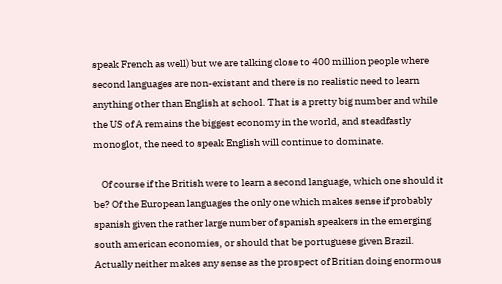speak French as well) but we are talking close to 400 million people where second languages are non-existant and there is no realistic need to learn anything other than English at school. That is a pretty big number and while the US of A remains the biggest economy in the world, and steadfastly monoglot, the need to speak English will continue to dominate.

    Of course if the British were to learn a second language, which one should it be? Of the European languages the only one which makes sense if probably spanish given the rather large number of spanish speakers in the emerging south american economies, or should that be portuguese given Brazil. Actually neither makes any sense as the prospect of Britian doing enormous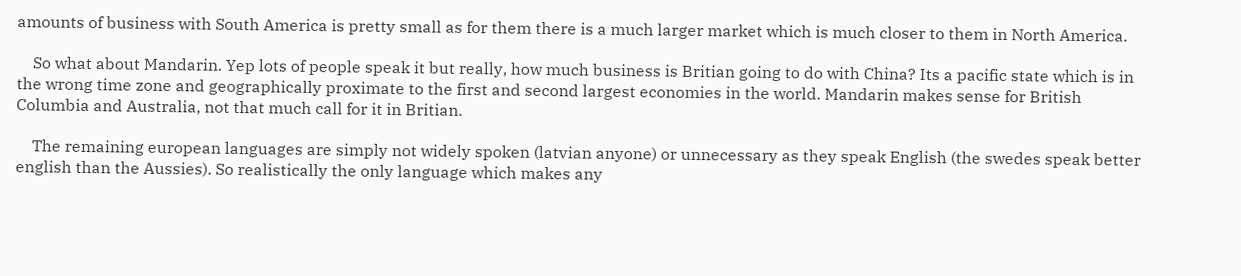amounts of business with South America is pretty small as for them there is a much larger market which is much closer to them in North America.

    So what about Mandarin. Yep lots of people speak it but really, how much business is Britian going to do with China? Its a pacific state which is in the wrong time zone and geographically proximate to the first and second largest economies in the world. Mandarin makes sense for British Columbia and Australia, not that much call for it in Britian.

    The remaining european languages are simply not widely spoken (latvian anyone) or unnecessary as they speak English (the swedes speak better english than the Aussies). So realistically the only language which makes any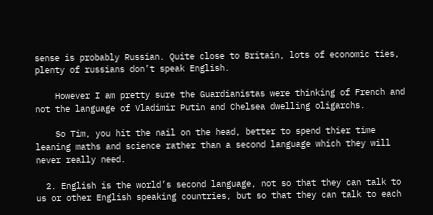sense is probably Russian. Quite close to Britain, lots of economic ties, plenty of russians don’t speak English.

    However I am pretty sure the Guardianistas were thinking of French and not the language of Vladimir Putin and Chelsea dwelling oligarchs.

    So Tim, you hit the nail on the head, better to spend thier time leaning maths and science rather than a second language which they will never really need.

  2. English is the world’s second language, not so that they can talk to us or other English speaking countries, but so that they can talk to each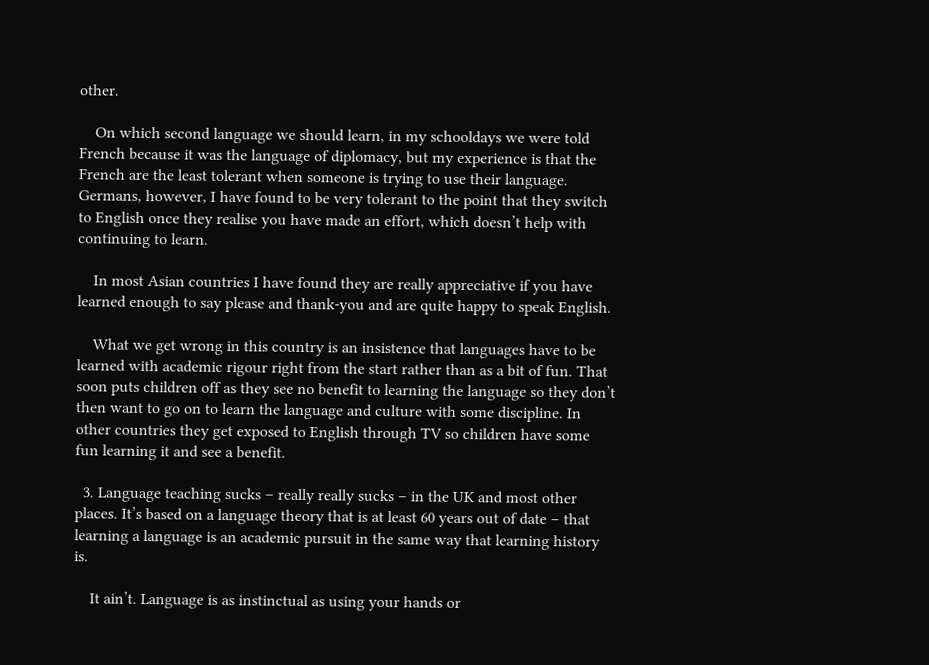other.

    On which second language we should learn, in my schooldays we were told French because it was the language of diplomacy, but my experience is that the French are the least tolerant when someone is trying to use their language. Germans, however, I have found to be very tolerant to the point that they switch to English once they realise you have made an effort, which doesn’t help with continuing to learn.

    In most Asian countries I have found they are really appreciative if you have learned enough to say please and thank-you and are quite happy to speak English.

    What we get wrong in this country is an insistence that languages have to be learned with academic rigour right from the start rather than as a bit of fun. That soon puts children off as they see no benefit to learning the language so they don’t then want to go on to learn the language and culture with some discipline. In other countries they get exposed to English through TV so children have some fun learning it and see a benefit.

  3. Language teaching sucks – really really sucks – in the UK and most other places. It’s based on a language theory that is at least 60 years out of date – that learning a language is an academic pursuit in the same way that learning history is.

    It ain’t. Language is as instinctual as using your hands or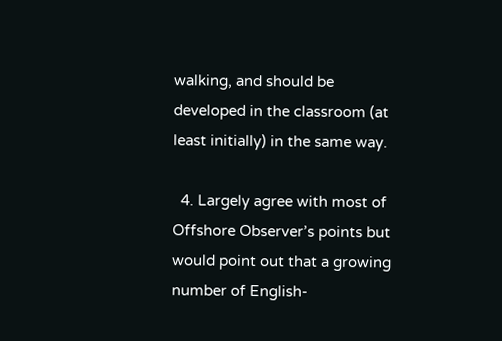walking, and should be developed in the classroom (at least initially) in the same way.

  4. Largely agree with most of Offshore Observer’s points but would point out that a growing number of English-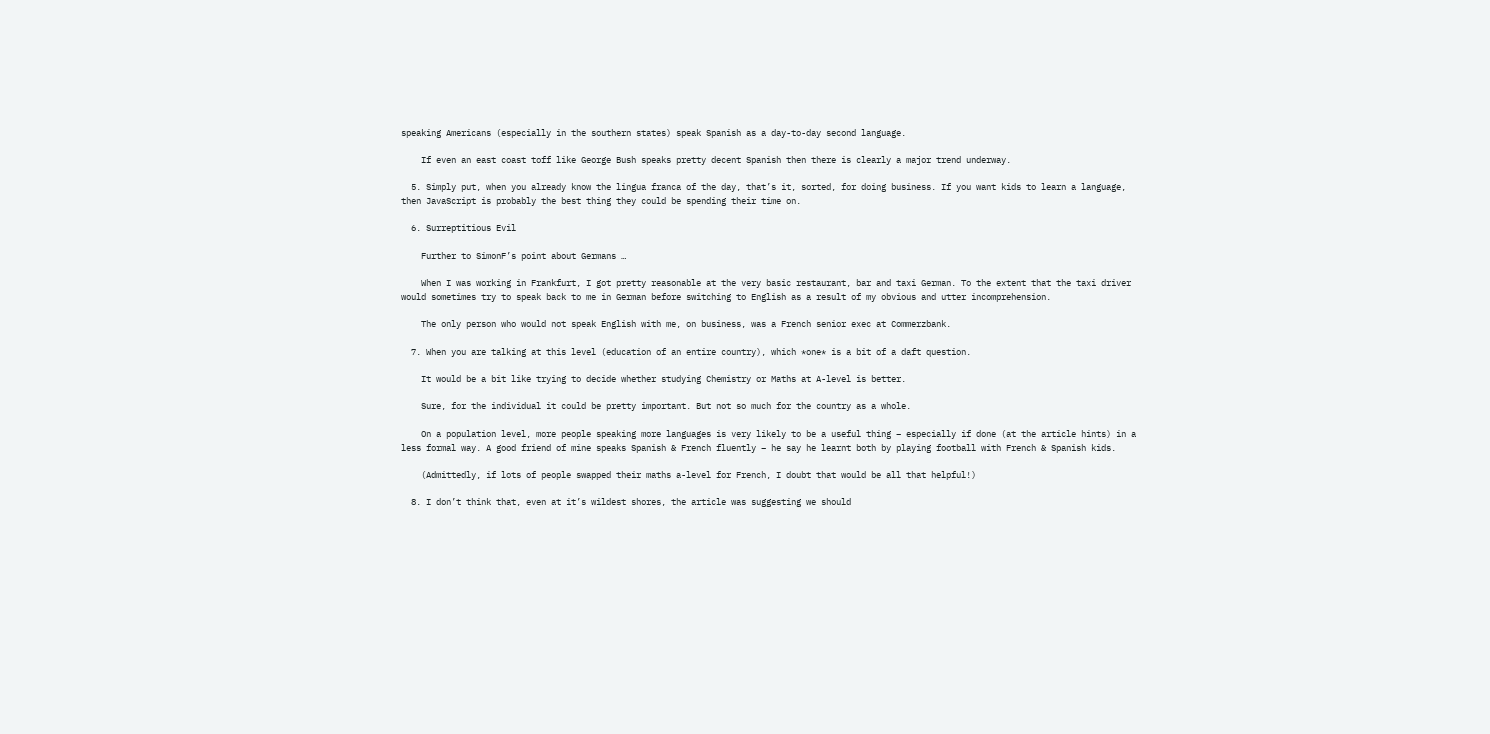speaking Americans (especially in the southern states) speak Spanish as a day-to-day second language.

    If even an east coast toff like George Bush speaks pretty decent Spanish then there is clearly a major trend underway.

  5. Simply put, when you already know the lingua franca of the day, that’s it, sorted, for doing business. If you want kids to learn a language, then JavaScript is probably the best thing they could be spending their time on.

  6. Surreptitious Evil

    Further to SimonF’s point about Germans …

    When I was working in Frankfurt, I got pretty reasonable at the very basic restaurant, bar and taxi German. To the extent that the taxi driver would sometimes try to speak back to me in German before switching to English as a result of my obvious and utter incomprehension.

    The only person who would not speak English with me, on business, was a French senior exec at Commerzbank.

  7. When you are talking at this level (education of an entire country), which *one* is a bit of a daft question.

    It would be a bit like trying to decide whether studying Chemistry or Maths at A-level is better.

    Sure, for the individual it could be pretty important. But not so much for the country as a whole.

    On a population level, more people speaking more languages is very likely to be a useful thing – especially if done (at the article hints) in a less formal way. A good friend of mine speaks Spanish & French fluently – he say he learnt both by playing football with French & Spanish kids.

    (Admittedly, if lots of people swapped their maths a-level for French, I doubt that would be all that helpful!)

  8. I don’t think that, even at it’s wildest shores, the article was suggesting we should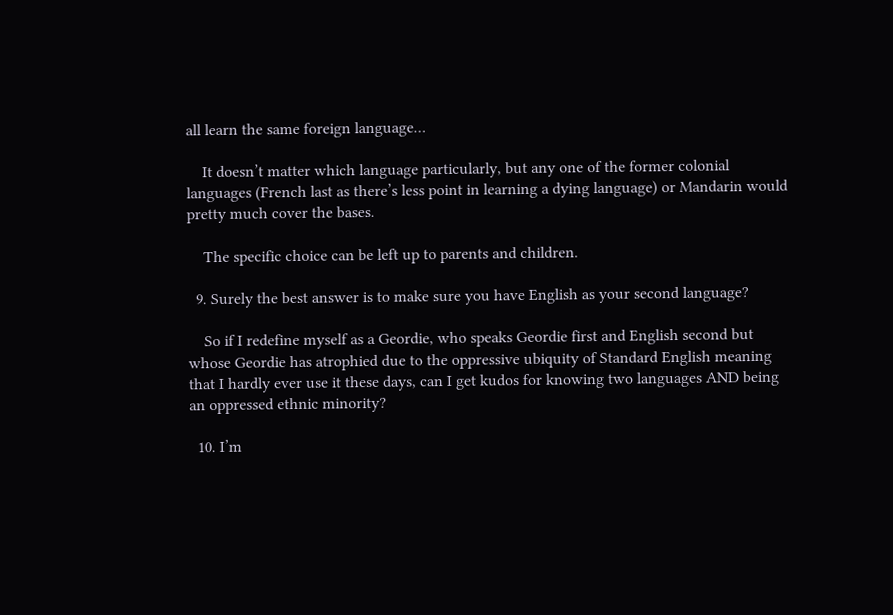all learn the same foreign language…

    It doesn’t matter which language particularly, but any one of the former colonial languages (French last as there’s less point in learning a dying language) or Mandarin would pretty much cover the bases.

    The specific choice can be left up to parents and children.

  9. Surely the best answer is to make sure you have English as your second language?

    So if I redefine myself as a Geordie, who speaks Geordie first and English second but whose Geordie has atrophied due to the oppressive ubiquity of Standard English meaning that I hardly ever use it these days, can I get kudos for knowing two languages AND being an oppressed ethnic minority?

  10. I’m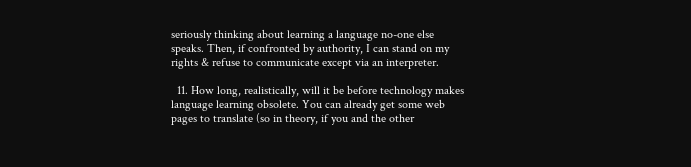seriously thinking about learning a language no-one else speaks. Then, if confronted by authority, I can stand on my rights & refuse to communicate except via an interpreter.

  11. How long, realistically, will it be before technology makes language learning obsolete. You can already get some web pages to translate (so in theory, if you and the other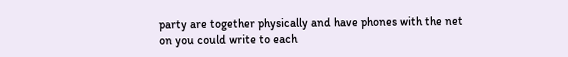party are together physically and have phones with the net on you could write to each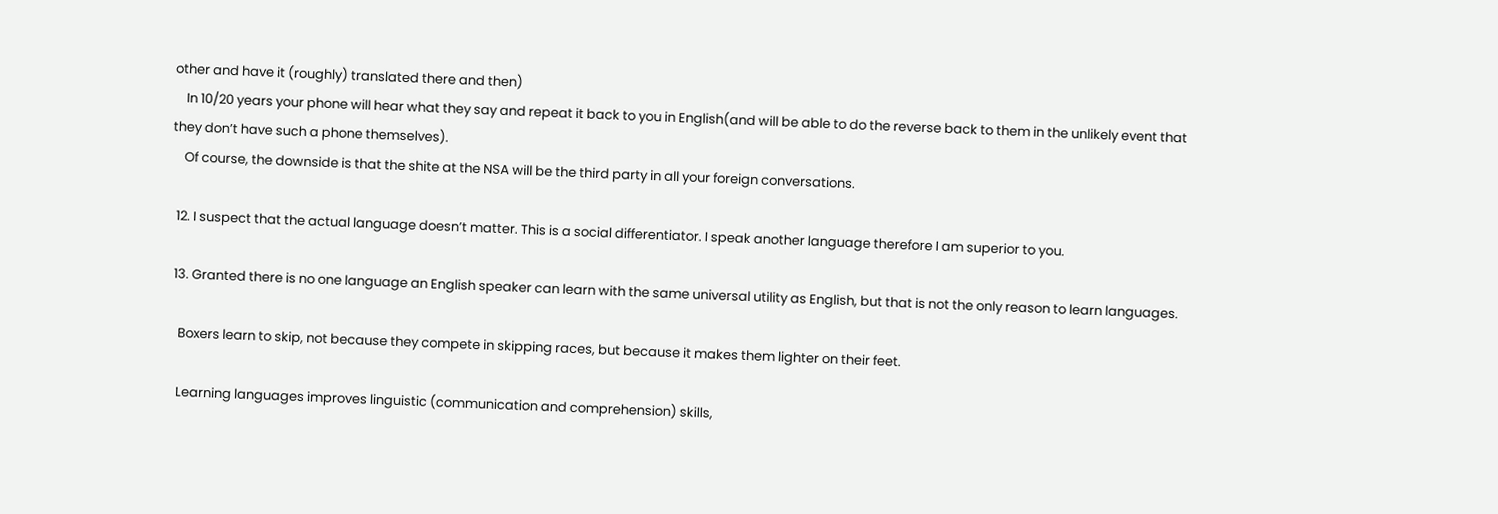other and have it (roughly) translated there and then)
    In 10/20 years your phone will hear what they say and repeat it back to you in English(and will be able to do the reverse back to them in the unlikely event that they don’t have such a phone themselves).
    Of course, the downside is that the shite at the NSA will be the third party in all your foreign conversations.

  12. I suspect that the actual language doesn’t matter. This is a social differentiator. I speak another language therefore I am superior to you.

  13. Granted there is no one language an English speaker can learn with the same universal utility as English, but that is not the only reason to learn languages.

    Boxers learn to skip, not because they compete in skipping races, but because it makes them lighter on their feet.

    Learning languages improves linguistic (communication and comprehension) skills,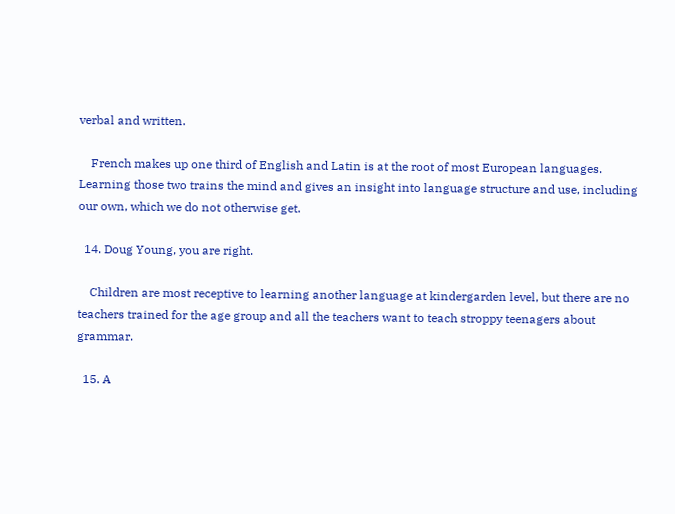verbal and written.

    French makes up one third of English and Latin is at the root of most European languages. Learning those two trains the mind and gives an insight into language structure and use, including our own, which we do not otherwise get.

  14. Doug Young, you are right.

    Children are most receptive to learning another language at kindergarden level, but there are no teachers trained for the age group and all the teachers want to teach stroppy teenagers about grammar.

  15. A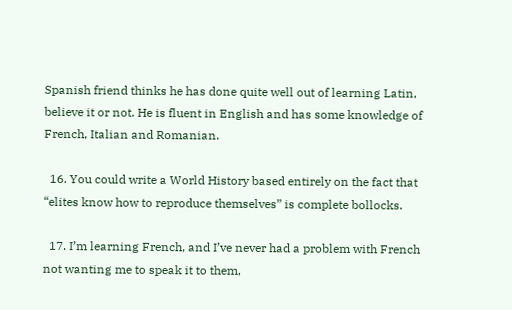Spanish friend thinks he has done quite well out of learning Latin, believe it or not. He is fluent in English and has some knowledge of French, Italian and Romanian.

  16. You could write a World History based entirely on the fact that “elites know how to reproduce themselves” is complete bollocks.

  17. I’m learning French, and I’ve never had a problem with French not wanting me to speak it to them,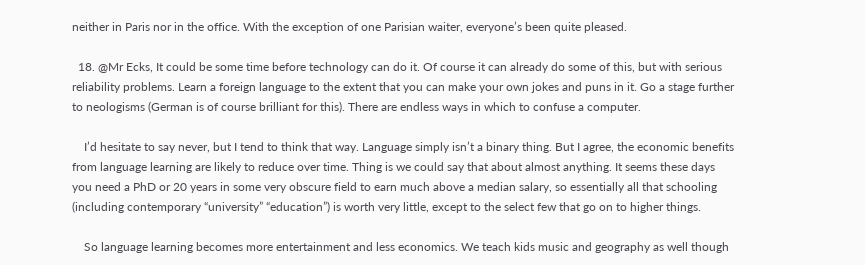neither in Paris nor in the office. With the exception of one Parisian waiter, everyone’s been quite pleased.

  18. @Mr Ecks, It could be some time before technology can do it. Of course it can already do some of this, but with serious reliability problems. Learn a foreign language to the extent that you can make your own jokes and puns in it. Go a stage further to neologisms (German is of course brilliant for this). There are endless ways in which to confuse a computer.

    I’d hesitate to say never, but I tend to think that way. Language simply isn’t a binary thing. But I agree, the economic benefits from language learning are likely to reduce over time. Thing is we could say that about almost anything. It seems these days you need a PhD or 20 years in some very obscure field to earn much above a median salary, so essentially all that schooling (including contemporary “university” “education”) is worth very little, except to the select few that go on to higher things.

    So language learning becomes more entertainment and less economics. We teach kids music and geography as well though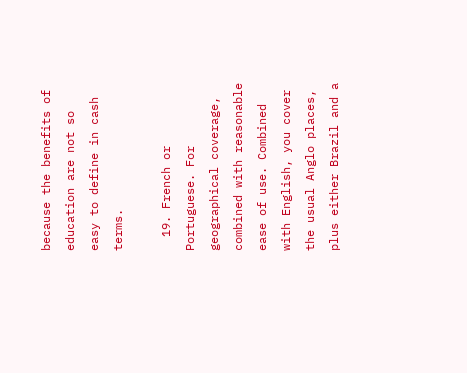because the benefits of education are not so easy to define in cash terms.

  19. French or Portuguese. For geographical coverage, combined with reasonable ease of use. Combined with English, you cover the usual Anglo places, plus either Brazil and a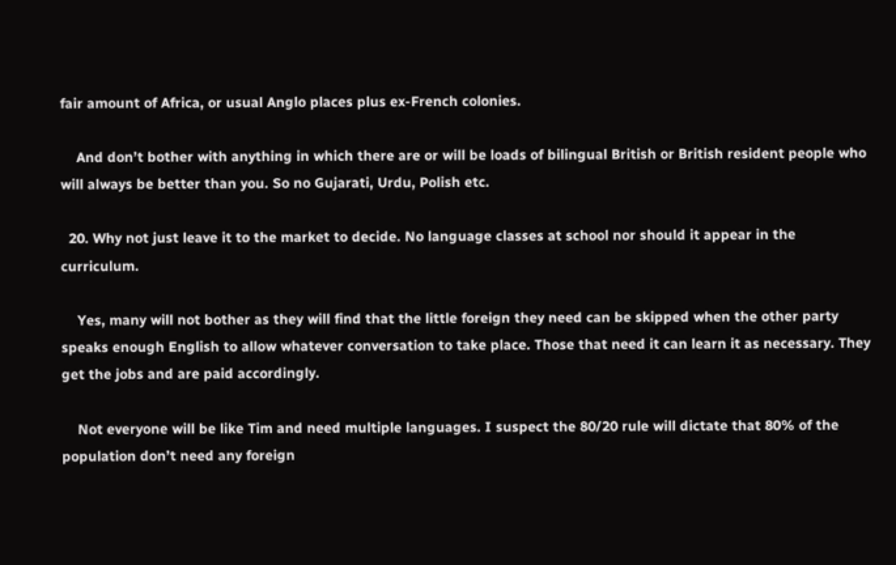fair amount of Africa, or usual Anglo places plus ex-French colonies.

    And don’t bother with anything in which there are or will be loads of bilingual British or British resident people who will always be better than you. So no Gujarati, Urdu, Polish etc.

  20. Why not just leave it to the market to decide. No language classes at school nor should it appear in the curriculum.

    Yes, many will not bother as they will find that the little foreign they need can be skipped when the other party speaks enough English to allow whatever conversation to take place. Those that need it can learn it as necessary. They get the jobs and are paid accordingly.

    Not everyone will be like Tim and need multiple languages. I suspect the 80/20 rule will dictate that 80% of the population don’t need any foreign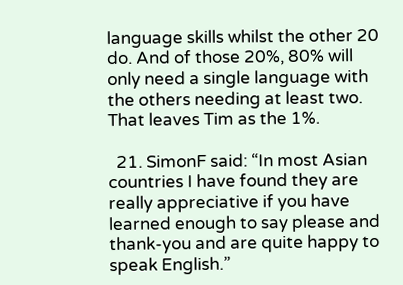language skills whilst the other 20 do. And of those 20%, 80% will only need a single language with the others needing at least two. That leaves Tim as the 1%.

  21. SimonF said: “In most Asian countries I have found they are really appreciative if you have learned enough to say please and thank-you and are quite happy to speak English.”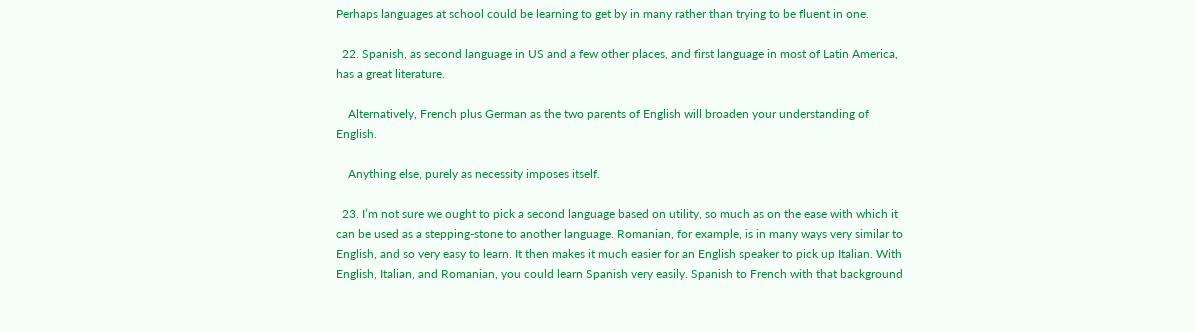Perhaps languages at school could be learning to get by in many rather than trying to be fluent in one.

  22. Spanish, as second language in US and a few other places, and first language in most of Latin America, has a great literature.

    Alternatively, French plus German as the two parents of English will broaden your understanding of English.

    Anything else, purely as necessity imposes itself.

  23. I’m not sure we ought to pick a second language based on utility, so much as on the ease with which it can be used as a stepping-stone to another language. Romanian, for example, is in many ways very similar to English, and so very easy to learn. It then makes it much easier for an English speaker to pick up Italian. With English, Italian, and Romanian, you could learn Spanish very easily. Spanish to French with that background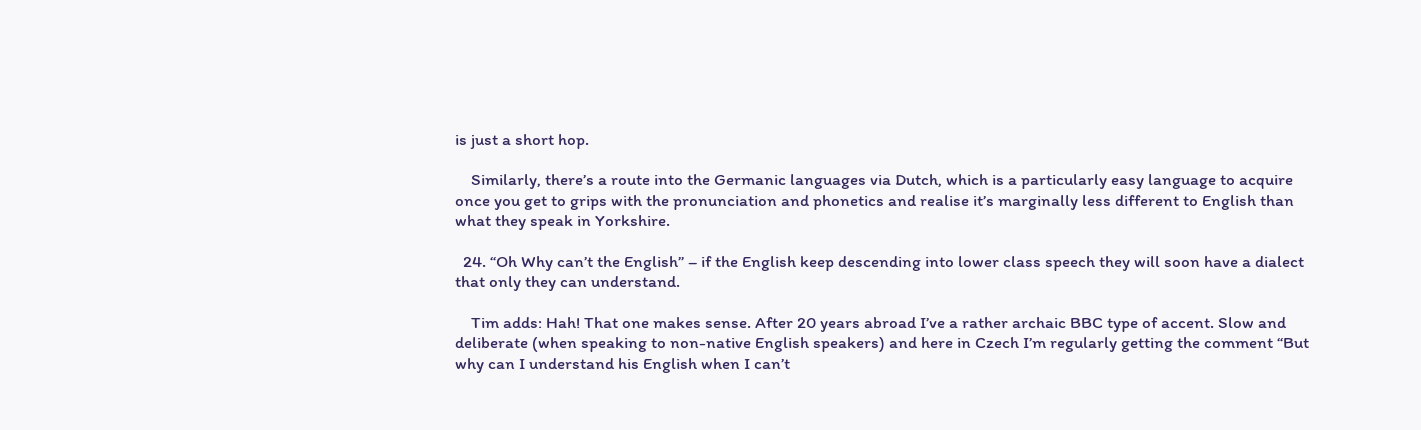is just a short hop.

    Similarly, there’s a route into the Germanic languages via Dutch, which is a particularly easy language to acquire once you get to grips with the pronunciation and phonetics and realise it’s marginally less different to English than what they speak in Yorkshire.

  24. “Oh Why can’t the English” – if the English keep descending into lower class speech they will soon have a dialect that only they can understand.

    Tim adds: Hah! That one makes sense. After 20 years abroad I’ve a rather archaic BBC type of accent. Slow and deliberate (when speaking to non-native English speakers) and here in Czech I’m regularly getting the comment “But why can I understand his English when I can’t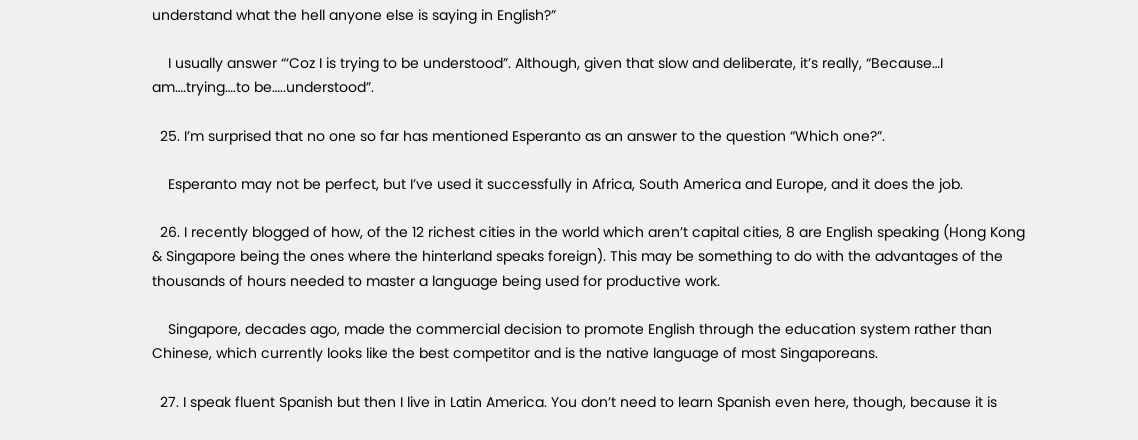understand what the hell anyone else is saying in English?”

    I usually answer “‘Coz I is trying to be understood”. Although, given that slow and deliberate, it’s really, “Because…I am….trying….to be…..understood”.

  25. I’m surprised that no one so far has mentioned Esperanto as an answer to the question “Which one?”.

    Esperanto may not be perfect, but I’ve used it successfully in Africa, South America and Europe, and it does the job.

  26. I recently blogged of how, of the 12 richest cities in the world which aren’t capital cities, 8 are English speaking (Hong Kong & Singapore being the ones where the hinterland speaks foreign). This may be something to do with the advantages of the thousands of hours needed to master a language being used for productive work.

    Singapore, decades ago, made the commercial decision to promote English through the education system rather than Chinese, which currently looks like the best competitor and is the native language of most Singaporeans.

  27. I speak fluent Spanish but then I live in Latin America. You don’t need to learn Spanish even here, though, because it is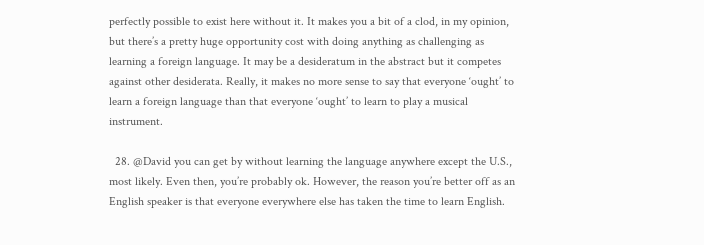perfectly possible to exist here without it. It makes you a bit of a clod, in my opinion, but there’s a pretty huge opportunity cost with doing anything as challenging as learning a foreign language. It may be a desideratum in the abstract but it competes against other desiderata. Really, it makes no more sense to say that everyone ‘ought’ to learn a foreign language than that everyone ‘ought’ to learn to play a musical instrument.

  28. @David you can get by without learning the language anywhere except the U.S., most likely. Even then, you’re probably ok. However, the reason you’re better off as an English speaker is that everyone everywhere else has taken the time to learn English.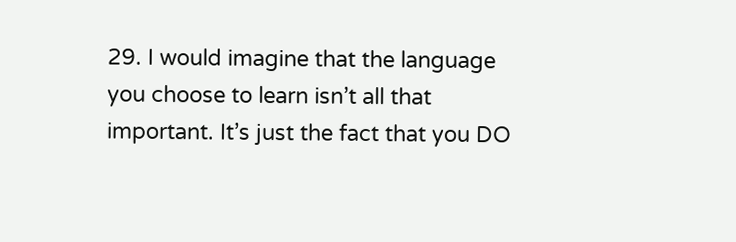29. I would imagine that the language you choose to learn isn’t all that important. It’s just the fact that you DO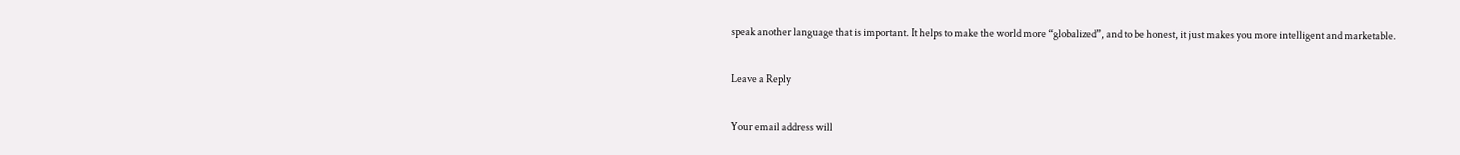speak another language that is important. It helps to make the world more “globalized”, and to be honest, it just makes you more intelligent and marketable.

Leave a Reply

Your email address will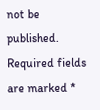not be published. Required fields are marked *